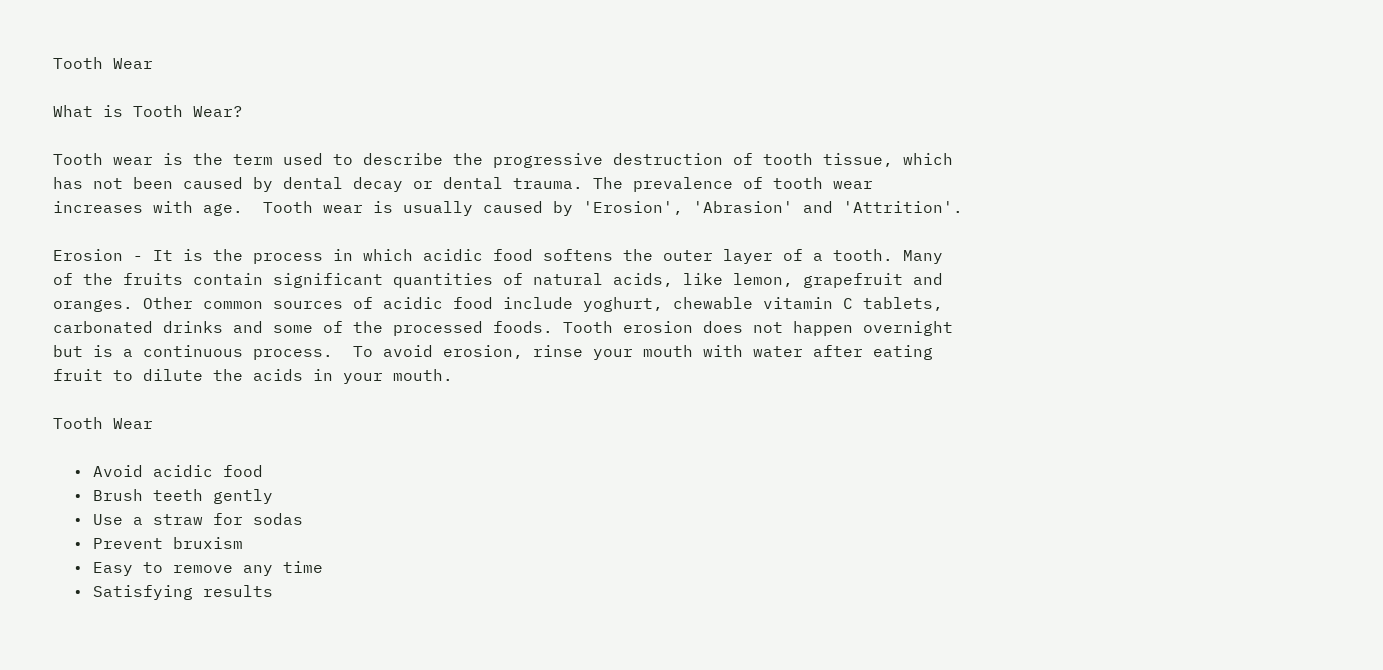Tooth Wear

What is Tooth Wear?

Tooth wear is the term used to describe the progressive destruction of tooth tissue, which has not been caused by dental decay or dental trauma. The prevalence of tooth wear increases with age.  Tooth wear is usually caused by 'Erosion', 'Abrasion' and 'Attrition'.

Erosion - It is the process in which acidic food softens the outer layer of a tooth. Many of the fruits contain significant quantities of natural acids, like lemon, grapefruit and oranges. Other common sources of acidic food include yoghurt, chewable vitamin C tablets, carbonated drinks and some of the processed foods. Tooth erosion does not happen overnight but is a continuous process.  To avoid erosion, rinse your mouth with water after eating fruit to dilute the acids in your mouth.

Tooth Wear

  • Avoid acidic food
  • Brush teeth gently
  • Use a straw for sodas
  • Prevent bruxism
  • Easy to remove any time
  • Satisfying results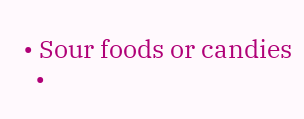• Sour foods or candies
  •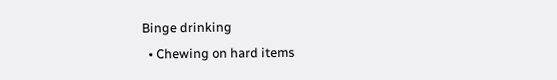Binge drinking
  • Chewing on hard items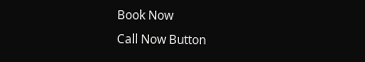Book Now
Call Now Button